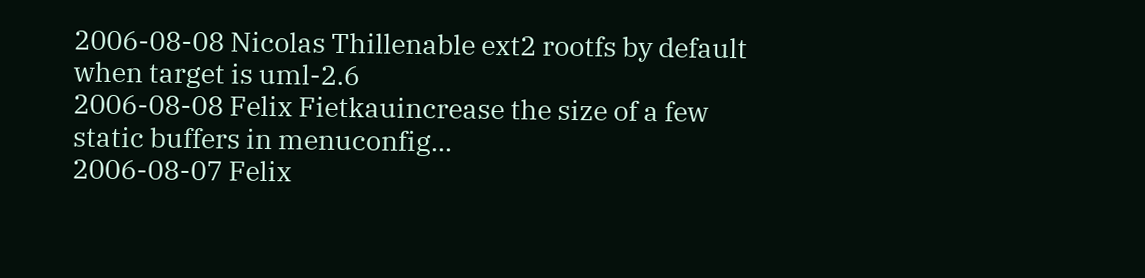2006-08-08 Nicolas Thillenable ext2 rootfs by default when target is uml-2.6
2006-08-08 Felix Fietkauincrease the size of a few static buffers in menuconfig...
2006-08-07 Felix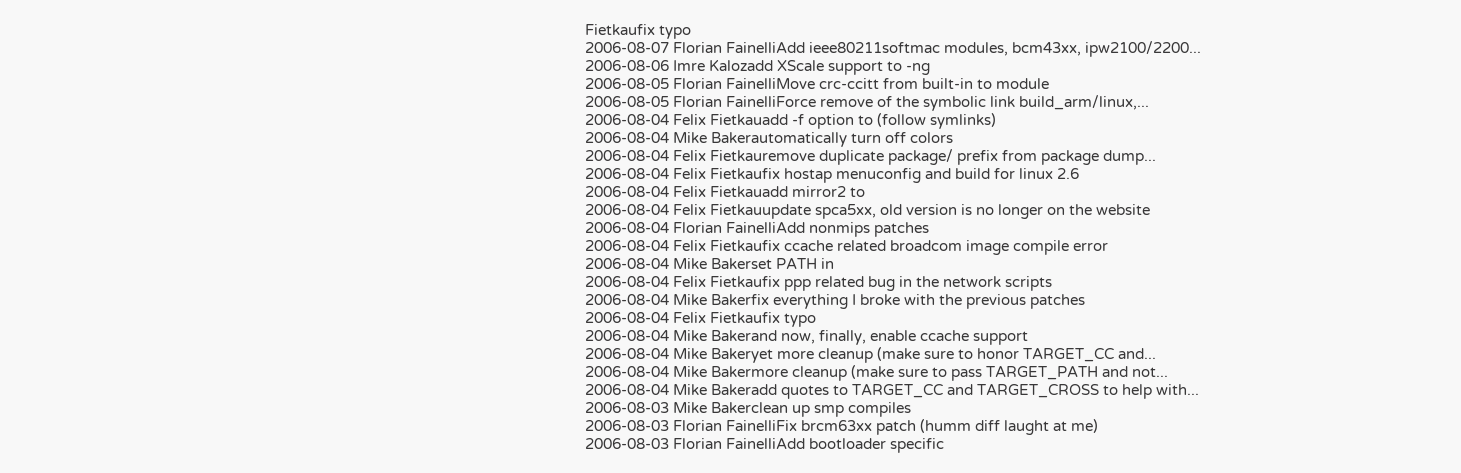Fietkaufix typo
2006-08-07 Florian FainelliAdd ieee80211softmac modules, bcm43xx, ipw2100/2200...
2006-08-06 Imre Kalozadd XScale support to -ng
2006-08-05 Florian FainelliMove crc-ccitt from built-in to module
2006-08-05 Florian FainelliForce remove of the symbolic link build_arm/linux,...
2006-08-04 Felix Fietkauadd -f option to (follow symlinks)
2006-08-04 Mike Bakerautomatically turn off colors
2006-08-04 Felix Fietkauremove duplicate package/ prefix from package dump...
2006-08-04 Felix Fietkaufix hostap menuconfig and build for linux 2.6
2006-08-04 Felix Fietkauadd mirror2 to
2006-08-04 Felix Fietkauupdate spca5xx, old version is no longer on the website
2006-08-04 Florian FainelliAdd nonmips patches
2006-08-04 Felix Fietkaufix ccache related broadcom image compile error
2006-08-04 Mike Bakerset PATH in
2006-08-04 Felix Fietkaufix ppp related bug in the network scripts
2006-08-04 Mike Bakerfix everything I broke with the previous patches
2006-08-04 Felix Fietkaufix typo
2006-08-04 Mike Bakerand now, finally, enable ccache support
2006-08-04 Mike Bakeryet more cleanup (make sure to honor TARGET_CC and...
2006-08-04 Mike Bakermore cleanup (make sure to pass TARGET_PATH and not...
2006-08-04 Mike Bakeradd quotes to TARGET_CC and TARGET_CROSS to help with...
2006-08-03 Mike Bakerclean up smp compiles
2006-08-03 Florian FainelliFix brcm63xx patch (humm diff laught at me)
2006-08-03 Florian FainelliAdd bootloader specific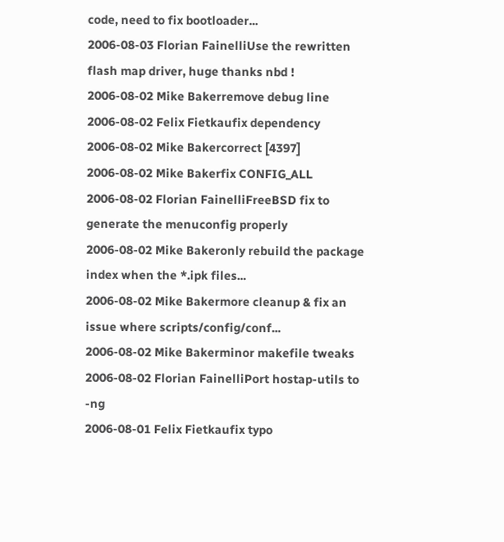code, need to fix bootloader...
2006-08-03 Florian FainelliUse the rewritten flash map driver, huge thanks nbd !
2006-08-02 Mike Bakerremove debug line
2006-08-02 Felix Fietkaufix dependency
2006-08-02 Mike Bakercorrect [4397]
2006-08-02 Mike Bakerfix CONFIG_ALL
2006-08-02 Florian FainelliFreeBSD fix to generate the menuconfig properly
2006-08-02 Mike Bakeronly rebuild the package index when the *.ipk files...
2006-08-02 Mike Bakermore cleanup & fix an issue where scripts/config/conf...
2006-08-02 Mike Bakerminor makefile tweaks
2006-08-02 Florian FainelliPort hostap-utils to -ng
2006-08-01 Felix Fietkaufix typo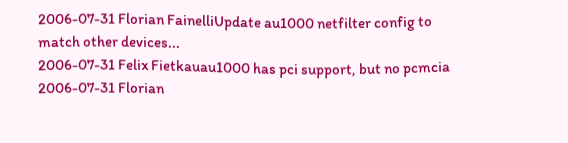2006-07-31 Florian FainelliUpdate au1000 netfilter config to match other devices...
2006-07-31 Felix Fietkauau1000 has pci support, but no pcmcia
2006-07-31 Florian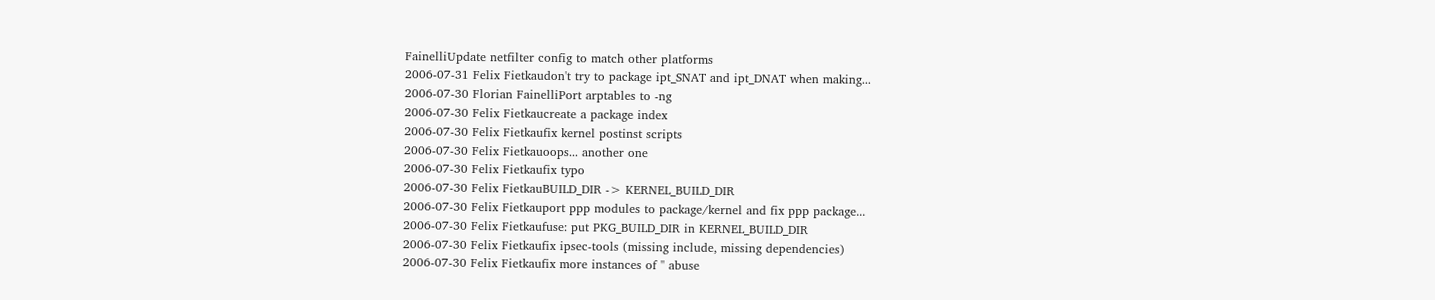FainelliUpdate netfilter config to match other platforms
2006-07-31 Felix Fietkaudon't try to package ipt_SNAT and ipt_DNAT when making...
2006-07-30 Florian FainelliPort arptables to -ng
2006-07-30 Felix Fietkaucreate a package index
2006-07-30 Felix Fietkaufix kernel postinst scripts
2006-07-30 Felix Fietkauoops... another one
2006-07-30 Felix Fietkaufix typo
2006-07-30 Felix FietkauBUILD_DIR -> KERNEL_BUILD_DIR
2006-07-30 Felix Fietkauport ppp modules to package/kernel and fix ppp package...
2006-07-30 Felix Fietkaufuse: put PKG_BUILD_DIR in KERNEL_BUILD_DIR
2006-07-30 Felix Fietkaufix ipsec-tools (missing include, missing dependencies)
2006-07-30 Felix Fietkaufix more instances of '' abuse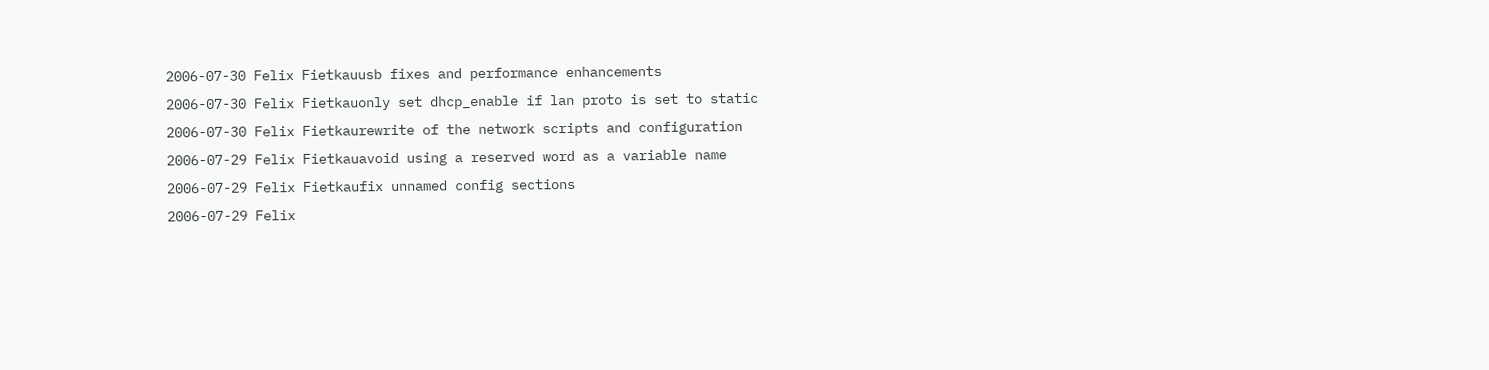2006-07-30 Felix Fietkauusb fixes and performance enhancements
2006-07-30 Felix Fietkauonly set dhcp_enable if lan proto is set to static
2006-07-30 Felix Fietkaurewrite of the network scripts and configuration
2006-07-29 Felix Fietkauavoid using a reserved word as a variable name
2006-07-29 Felix Fietkaufix unnamed config sections
2006-07-29 Felix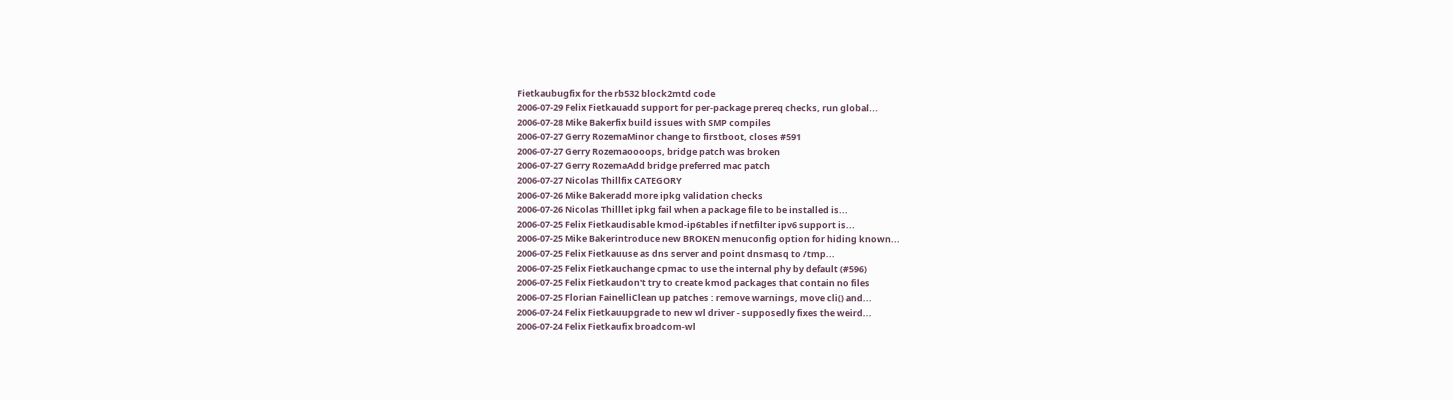Fietkaubugfix for the rb532 block2mtd code
2006-07-29 Felix Fietkauadd support for per-package prereq checks, run global...
2006-07-28 Mike Bakerfix build issues with SMP compiles
2006-07-27 Gerry RozemaMinor change to firstboot, closes #591
2006-07-27 Gerry Rozemaoooops, bridge patch was broken
2006-07-27 Gerry RozemaAdd bridge preferred mac patch
2006-07-27 Nicolas Thillfix CATEGORY
2006-07-26 Mike Bakeradd more ipkg validation checks
2006-07-26 Nicolas Thilllet ipkg fail when a package file to be installed is...
2006-07-25 Felix Fietkaudisable kmod-ip6tables if netfilter ipv6 support is...
2006-07-25 Mike Bakerintroduce new BROKEN menuconfig option for hiding known...
2006-07-25 Felix Fietkauuse as dns server and point dnsmasq to /tmp...
2006-07-25 Felix Fietkauchange cpmac to use the internal phy by default (#596)
2006-07-25 Felix Fietkaudon't try to create kmod packages that contain no files
2006-07-25 Florian FainelliClean up patches : remove warnings, move cli() and...
2006-07-24 Felix Fietkauupgrade to new wl driver - supposedly fixes the weird...
2006-07-24 Felix Fietkaufix broadcom-wl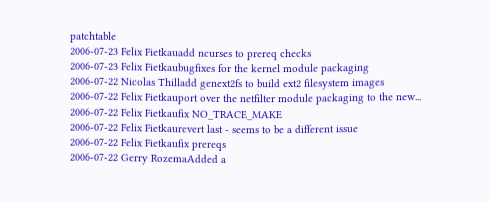patchtable
2006-07-23 Felix Fietkauadd ncurses to prereq checks
2006-07-23 Felix Fietkaubugfixes for the kernel module packaging
2006-07-22 Nicolas Thilladd genext2fs to build ext2 filesystem images
2006-07-22 Felix Fietkauport over the netfilter module packaging to the new...
2006-07-22 Felix Fietkaufix NO_TRACE_MAKE
2006-07-22 Felix Fietkaurevert last - seems to be a different issue
2006-07-22 Felix Fietkaufix prereqs
2006-07-22 Gerry RozemaAdded a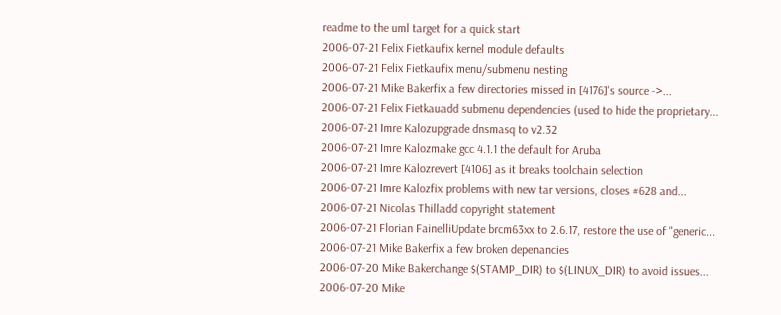readme to the uml target for a quick start
2006-07-21 Felix Fietkaufix kernel module defaults
2006-07-21 Felix Fietkaufix menu/submenu nesting
2006-07-21 Mike Bakerfix a few directories missed in [4176]'s source ->...
2006-07-21 Felix Fietkauadd submenu dependencies (used to hide the proprietary...
2006-07-21 Imre Kalozupgrade dnsmasq to v2.32
2006-07-21 Imre Kalozmake gcc 4.1.1 the default for Aruba
2006-07-21 Imre Kalozrevert [4106] as it breaks toolchain selection
2006-07-21 Imre Kalozfix problems with new tar versions, closes #628 and...
2006-07-21 Nicolas Thilladd copyright statement
2006-07-21 Florian FainelliUpdate brcm63xx to 2.6.17, restore the use of "generic...
2006-07-21 Mike Bakerfix a few broken depenancies
2006-07-20 Mike Bakerchange $(STAMP_DIR) to $(LINUX_DIR) to avoid issues...
2006-07-20 Mike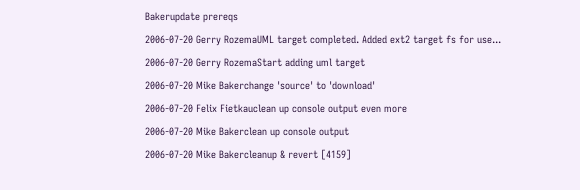Bakerupdate prereqs
2006-07-20 Gerry RozemaUML target completed. Added ext2 target fs for use...
2006-07-20 Gerry RozemaStart adding uml target
2006-07-20 Mike Bakerchange 'source' to 'download'
2006-07-20 Felix Fietkauclean up console output even more
2006-07-20 Mike Bakerclean up console output
2006-07-20 Mike Bakercleanup & revert [4159]